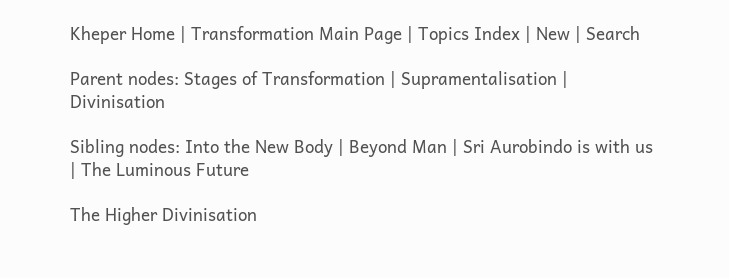Kheper Home | Transformation Main Page | Topics Index | New | Search

Parent nodes: Stages of Transformation | Supramentalisation | Divinisation

Sibling nodes: Into the New Body | Beyond Man | Sri Aurobindo is with us | The Luminous Future

The Higher Divinisation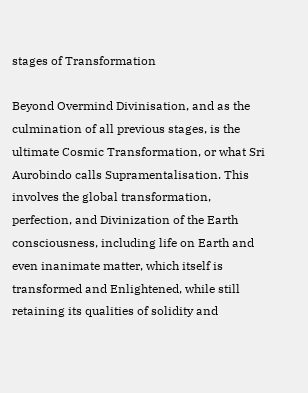stages of Transformation

Beyond Overmind Divinisation, and as the culmination of all previous stages, is the ultimate Cosmic Transformation, or what Sri Aurobindo calls Supramentalisation. This involves the global transformation, perfection, and Divinization of the Earth consciousness, including life on Earth and even inanimate matter, which itself is transformed and Enlightened, while still retaining its qualities of solidity and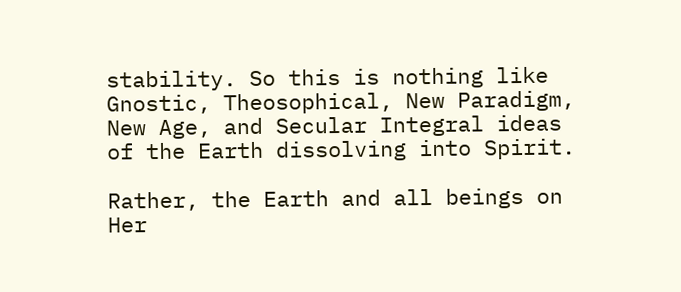stability. So this is nothing like Gnostic, Theosophical, New Paradigm, New Age, and Secular Integral ideas of the Earth dissolving into Spirit.

Rather, the Earth and all beings on Her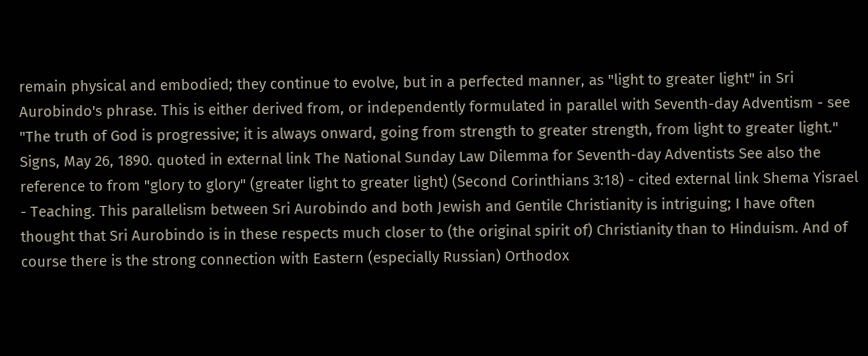remain physical and embodied; they continue to evolve, but in a perfected manner, as "light to greater light" in Sri Aurobindo's phrase. This is either derived from, or independently formulated in parallel with Seventh-day Adventism - see "The truth of God is progressive; it is always onward, going from strength to greater strength, from light to greater light." Signs, May 26, 1890. quoted in external link The National Sunday Law Dilemma for Seventh-day Adventists See also the reference to from "glory to glory" (greater light to greater light) (Second Corinthians 3:18) - cited external link Shema Yisrael - Teaching. This parallelism between Sri Aurobindo and both Jewish and Gentile Christianity is intriguing; I have often thought that Sri Aurobindo is in these respects much closer to (the original spirit of) Christianity than to Hinduism. And of course there is the strong connection with Eastern (especially Russian) Orthodox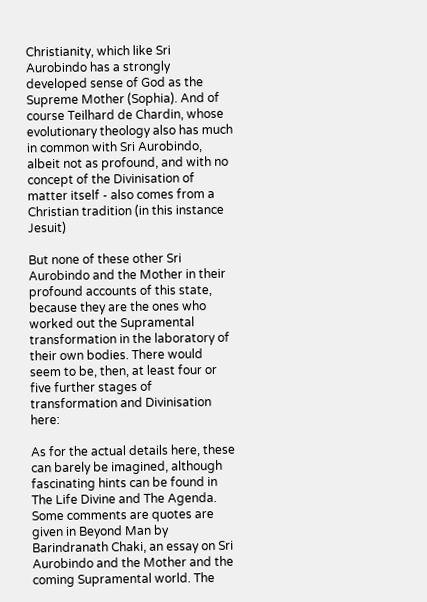Christianity, which like Sri Aurobindo has a strongly developed sense of God as the Supreme Mother (Sophia). And of course Teilhard de Chardin, whose evolutionary theology also has much in common with Sri Aurobindo, albeit not as profound, and with no concept of the Divinisation of matter itself - also comes from a Christian tradition (in this instance Jesuit)

But none of these other Sri Aurobindo and the Mother in their profound accounts of this state, because they are the ones who worked out the Supramental transformation in the laboratory of their own bodies. There would seem to be, then, at least four or five further stages of transformation and Divinisation here:

As for the actual details here, these can barely be imagined, although fascinating hints can be found in The Life Divine and The Agenda. Some comments are quotes are given in Beyond Man by Barindranath Chaki, an essay on Sri Aurobindo and the Mother and the coming Supramental world. The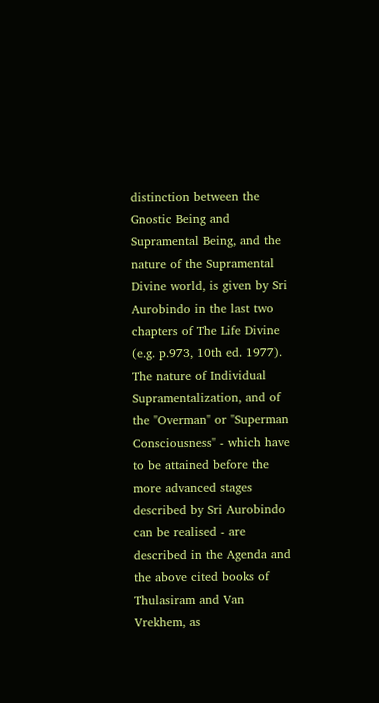distinction between the Gnostic Being and Supramental Being, and the nature of the Supramental Divine world, is given by Sri Aurobindo in the last two chapters of The Life Divine (e.g. p.973, 10th ed. 1977). The nature of Individual Supramentalization, and of the "Overman" or "Superman Consciousness" - which have to be attained before the more advanced stages described by Sri Aurobindo can be realised - are described in the Agenda and the above cited books of Thulasiram and Van Vrekhem, as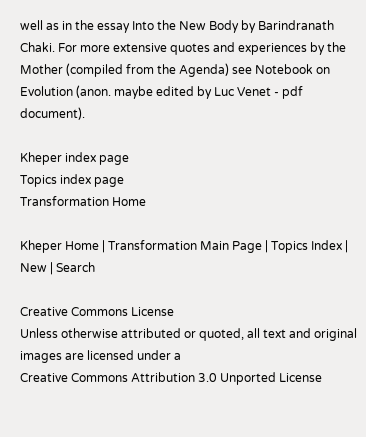well as in the essay Into the New Body by Barindranath Chaki. For more extensive quotes and experiences by the Mother (compiled from the Agenda) see Notebook on Evolution (anon. maybe edited by Luc Venet - pdf document).

Kheper index page
Topics index page
Transformation Home

Kheper Home | Transformation Main Page | Topics Index | New | Search

Creative Commons License
Unless otherwise attributed or quoted, all text and original images are licensed under a
Creative Commons Attribution 3.0 Unported License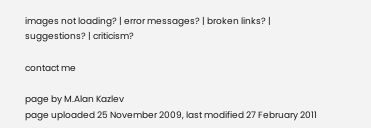images not loading? | error messages? | broken links? | suggestions? | criticism?

contact me

page by M.Alan Kazlev
page uploaded 25 November 2009, last modified 27 February 2011